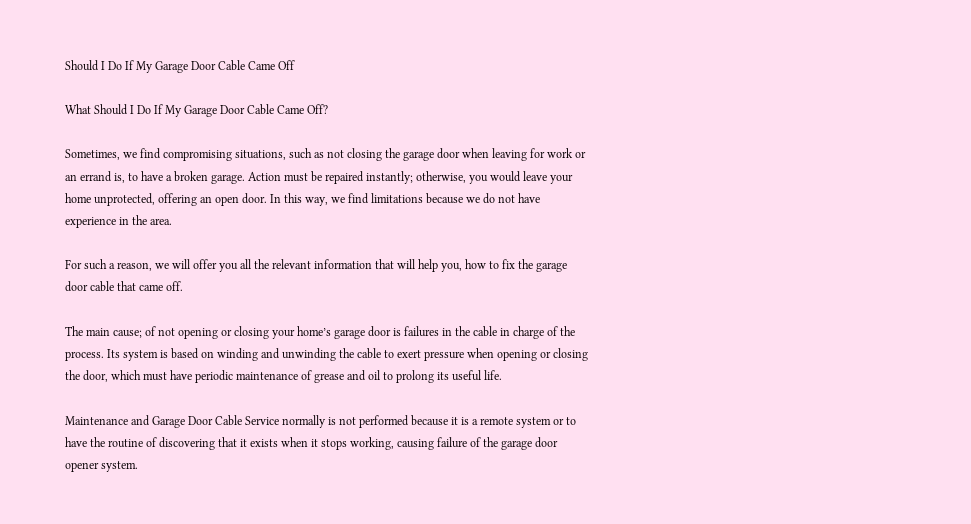Should I Do If My Garage Door Cable Came Off

What Should I Do If My Garage Door Cable Came Off?

Sometimes, we find compromising situations, such as not closing the garage door when leaving for work or an errand is, to have a broken garage. Action must be repaired instantly; otherwise, you would leave your home unprotected, offering an open door. In this way, we find limitations because we do not have experience in the area.

For such a reason, we will offer you all the relevant information that will help you, how to fix the garage door cable that came off.

The main cause; of not opening or closing your home’s garage door is failures in the cable in charge of the process. Its system is based on winding and unwinding the cable to exert pressure when opening or closing the door, which must have periodic maintenance of grease and oil to prolong its useful life.

Maintenance and Garage Door Cable Service normally is not performed because it is a remote system or to have the routine of discovering that it exists when it stops working, causing failure of the garage door opener system.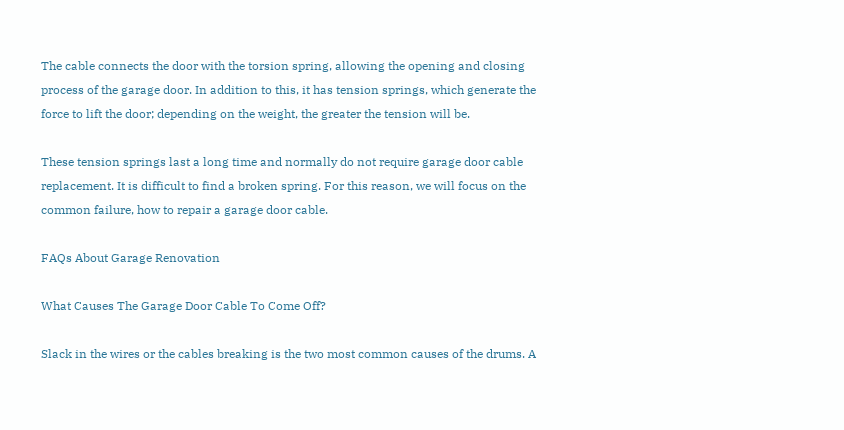The cable connects the door with the torsion spring, allowing the opening and closing process of the garage door. In addition to this, it has tension springs, which generate the force to lift the door; depending on the weight, the greater the tension will be.

These tension springs last a long time and normally do not require garage door cable replacement. It is difficult to find a broken spring. For this reason, we will focus on the common failure, how to repair a garage door cable.

FAQs About Garage Renovation

What Causes The Garage Door Cable To Come Off?

Slack in the wires or the cables breaking is the two most common causes of the drums. A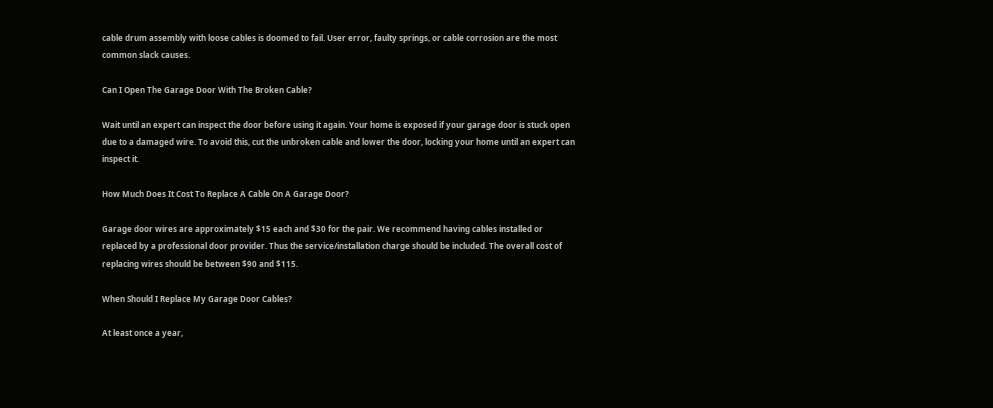cable drum assembly with loose cables is doomed to fail. User error, faulty springs, or cable corrosion are the most common slack causes.

Can I Open The Garage Door With The Broken Cable?

Wait until an expert can inspect the door before using it again. Your home is exposed if your garage door is stuck open due to a damaged wire. To avoid this, cut the unbroken cable and lower the door, locking your home until an expert can inspect it.

How Much Does It Cost To Replace A Cable On A Garage Door?

Garage door wires are approximately $15 each and $30 for the pair. We recommend having cables installed or replaced by a professional door provider. Thus the service/installation charge should be included. The overall cost of replacing wires should be between $90 and $115.

When Should I Replace My Garage Door Cables?

At least once a year,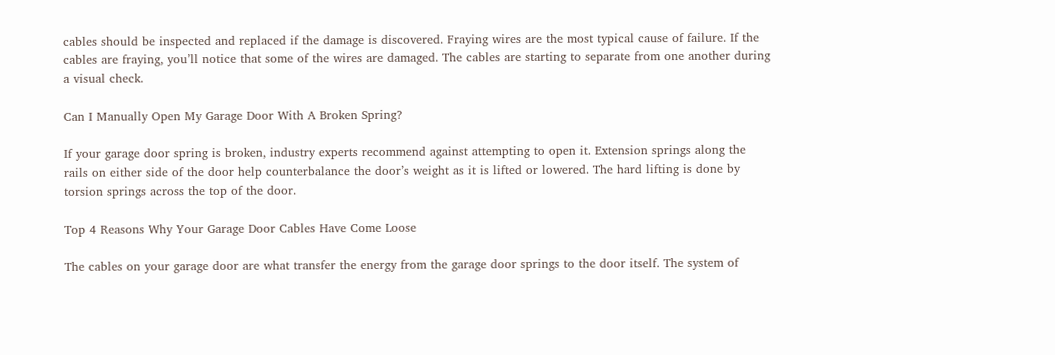cables should be inspected and replaced if the damage is discovered. Fraying wires are the most typical cause of failure. If the cables are fraying, you’ll notice that some of the wires are damaged. The cables are starting to separate from one another during a visual check.

Can I Manually Open My Garage Door With A Broken Spring?

If your garage door spring is broken, industry experts recommend against attempting to open it. Extension springs along the rails on either side of the door help counterbalance the door’s weight as it is lifted or lowered. The hard lifting is done by torsion springs across the top of the door.

Top 4 Reasons Why Your Garage Door Cables Have Come Loose

The cables on your garage door are what transfer the energy from the garage door springs to the door itself. The system of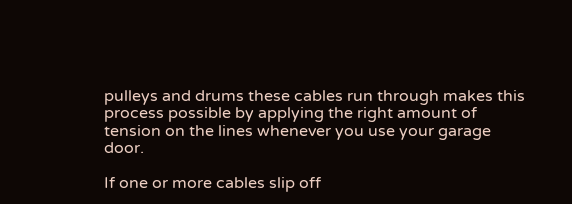pulleys and drums these cables run through makes this process possible by applying the right amount of tension on the lines whenever you use your garage door.

If one or more cables slip off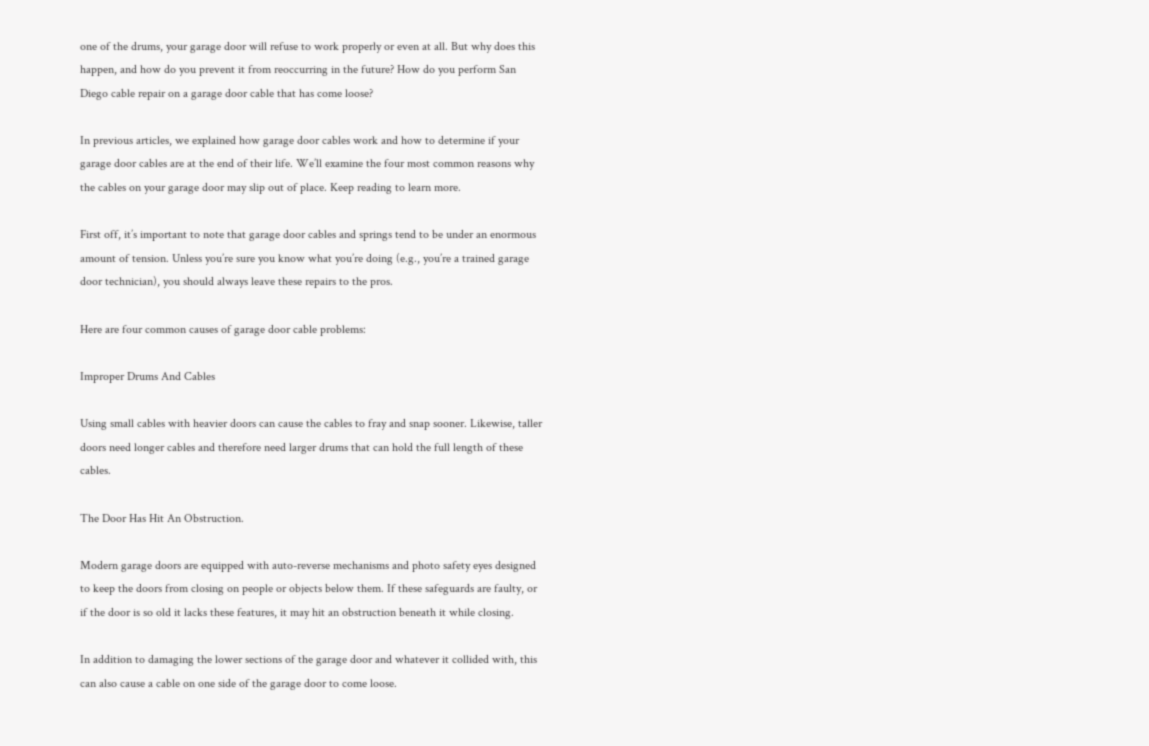one of the drums, your garage door will refuse to work properly or even at all. But why does this happen, and how do you prevent it from reoccurring in the future? How do you perform San Diego cable repair on a garage door cable that has come loose?

In previous articles, we explained how garage door cables work and how to determine if your garage door cables are at the end of their life. We’ll examine the four most common reasons why the cables on your garage door may slip out of place. Keep reading to learn more.

First off, it’s important to note that garage door cables and springs tend to be under an enormous amount of tension. Unless you’re sure you know what you’re doing (e.g., you’re a trained garage door technician), you should always leave these repairs to the pros.

Here are four common causes of garage door cable problems:

Improper Drums And Cables

Using small cables with heavier doors can cause the cables to fray and snap sooner. Likewise, taller doors need longer cables and therefore need larger drums that can hold the full length of these cables.

The Door Has Hit An Obstruction.

Modern garage doors are equipped with auto-reverse mechanisms and photo safety eyes designed to keep the doors from closing on people or objects below them. If these safeguards are faulty, or if the door is so old it lacks these features, it may hit an obstruction beneath it while closing.

In addition to damaging the lower sections of the garage door and whatever it collided with, this can also cause a cable on one side of the garage door to come loose.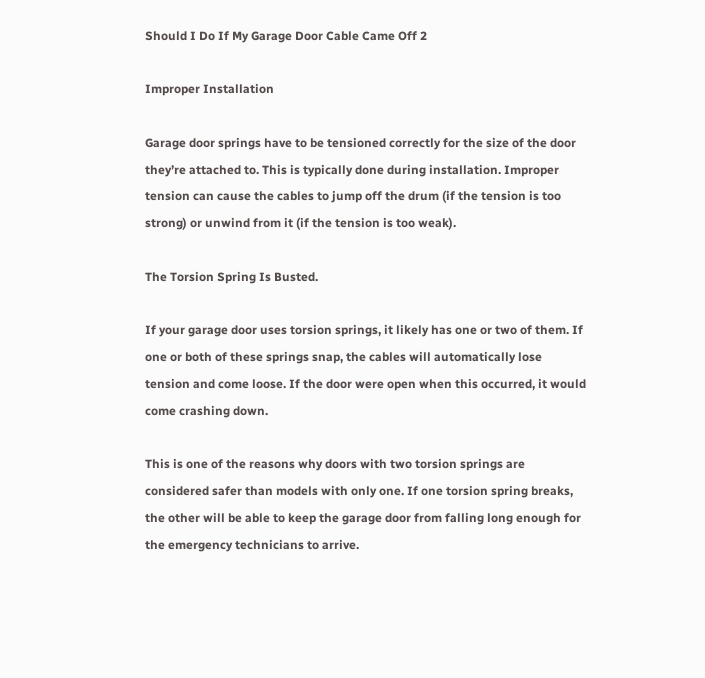Should I Do If My Garage Door Cable Came Off 2

Improper Installation

Garage door springs have to be tensioned correctly for the size of the door they’re attached to. This is typically done during installation. Improper tension can cause the cables to jump off the drum (if the tension is too strong) or unwind from it (if the tension is too weak).

The Torsion Spring Is Busted.

If your garage door uses torsion springs, it likely has one or two of them. If one or both of these springs snap, the cables will automatically lose tension and come loose. If the door were open when this occurred, it would come crashing down.

This is one of the reasons why doors with two torsion springs are considered safer than models with only one. If one torsion spring breaks, the other will be able to keep the garage door from falling long enough for the emergency technicians to arrive.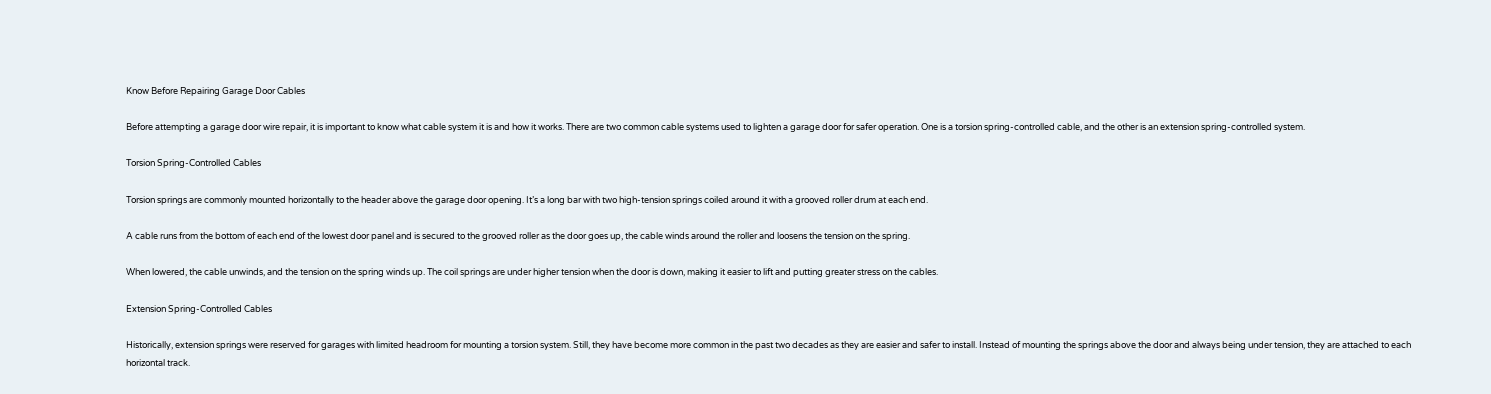Know Before Repairing Garage Door Cables

Before attempting a garage door wire repair, it is important to know what cable system it is and how it works. There are two common cable systems used to lighten a garage door for safer operation. One is a torsion spring-controlled cable, and the other is an extension spring-controlled system.

Torsion Spring-Controlled Cables

Torsion springs are commonly mounted horizontally to the header above the garage door opening. It’s a long bar with two high-tension springs coiled around it with a grooved roller drum at each end.

A cable runs from the bottom of each end of the lowest door panel and is secured to the grooved roller as the door goes up, the cable winds around the roller and loosens the tension on the spring.

When lowered, the cable unwinds, and the tension on the spring winds up. The coil springs are under higher tension when the door is down, making it easier to lift and putting greater stress on the cables.

Extension Spring-Controlled Cables

Historically, extension springs were reserved for garages with limited headroom for mounting a torsion system. Still, they have become more common in the past two decades as they are easier and safer to install. Instead of mounting the springs above the door and always being under tension, they are attached to each horizontal track.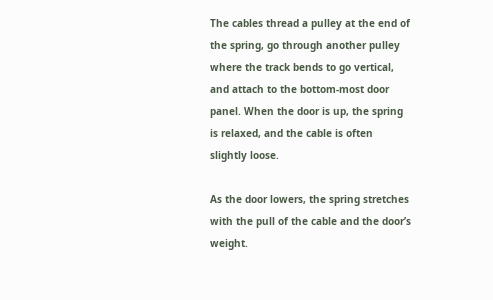The cables thread a pulley at the end of the spring, go through another pulley where the track bends to go vertical, and attach to the bottom-most door panel. When the door is up, the spring is relaxed, and the cable is often slightly loose.

As the door lowers, the spring stretches with the pull of the cable and the door’s weight.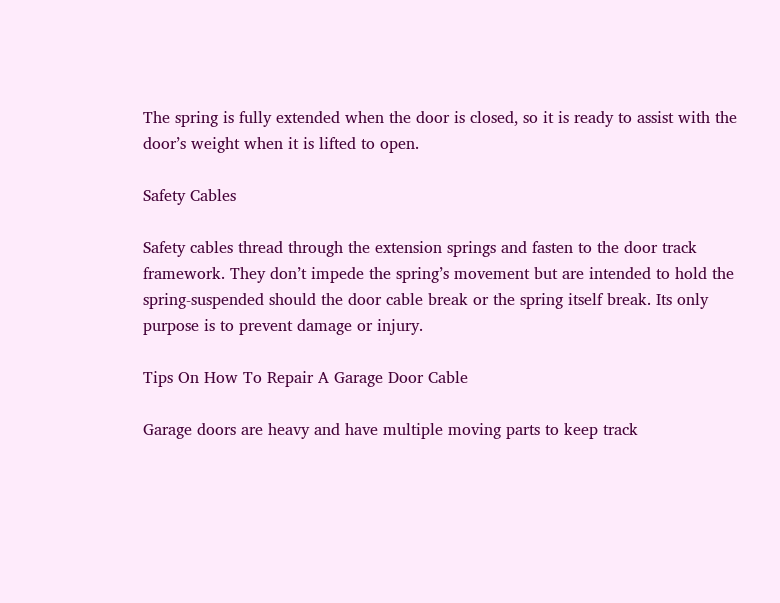The spring is fully extended when the door is closed, so it is ready to assist with the door’s weight when it is lifted to open.

Safety Cables

Safety cables thread through the extension springs and fasten to the door track framework. They don’t impede the spring’s movement but are intended to hold the spring-suspended should the door cable break or the spring itself break. Its only purpose is to prevent damage or injury.

Tips On How To Repair A Garage Door Cable

Garage doors are heavy and have multiple moving parts to keep track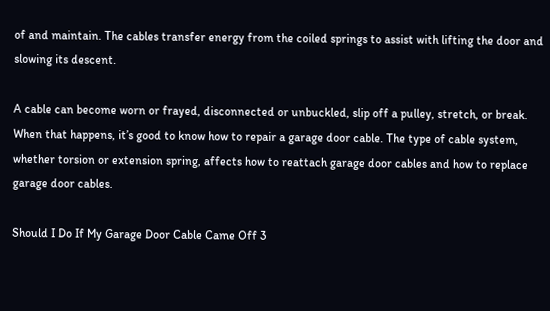of and maintain. The cables transfer energy from the coiled springs to assist with lifting the door and slowing its descent.

A cable can become worn or frayed, disconnected or unbuckled, slip off a pulley, stretch, or break. When that happens, it’s good to know how to repair a garage door cable. The type of cable system, whether torsion or extension spring, affects how to reattach garage door cables and how to replace garage door cables.

Should I Do If My Garage Door Cable Came Off 3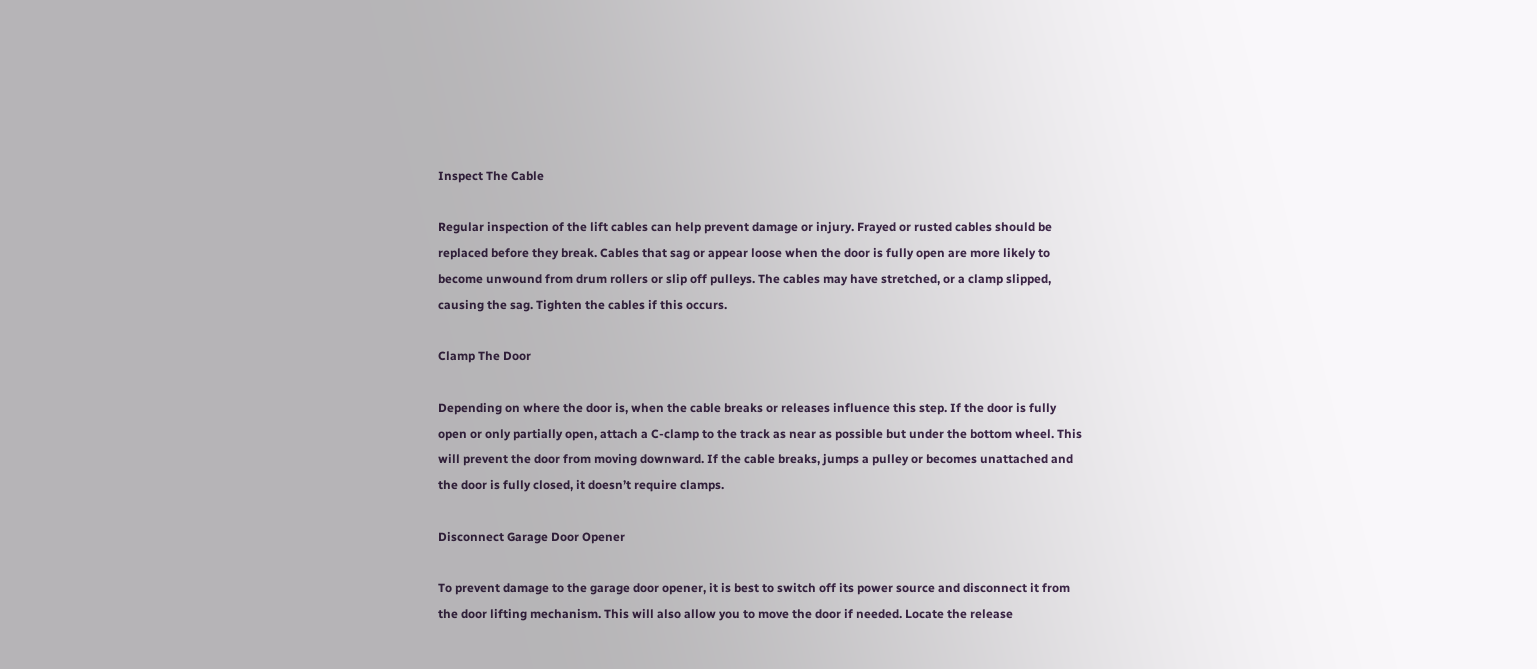Inspect The Cable

Regular inspection of the lift cables can help prevent damage or injury. Frayed or rusted cables should be replaced before they break. Cables that sag or appear loose when the door is fully open are more likely to become unwound from drum rollers or slip off pulleys. The cables may have stretched, or a clamp slipped, causing the sag. Tighten the cables if this occurs.

Clamp The Door

Depending on where the door is, when the cable breaks or releases influence this step. If the door is fully open or only partially open, attach a C-clamp to the track as near as possible but under the bottom wheel. This will prevent the door from moving downward. If the cable breaks, jumps a pulley or becomes unattached and the door is fully closed, it doesn’t require clamps.

Disconnect Garage Door Opener

To prevent damage to the garage door opener, it is best to switch off its power source and disconnect it from the door lifting mechanism. This will also allow you to move the door if needed. Locate the release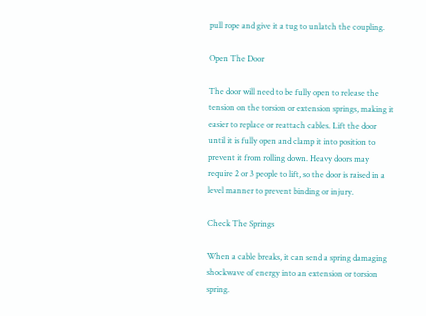pull rope and give it a tug to unlatch the coupling.

Open The Door

The door will need to be fully open to release the tension on the torsion or extension springs, making it easier to replace or reattach cables. Lift the door until it is fully open and clamp it into position to prevent it from rolling down. Heavy doors may require 2 or 3 people to lift, so the door is raised in a level manner to prevent binding or injury.

Check The Springs

When a cable breaks, it can send a spring damaging shockwave of energy into an extension or torsion spring.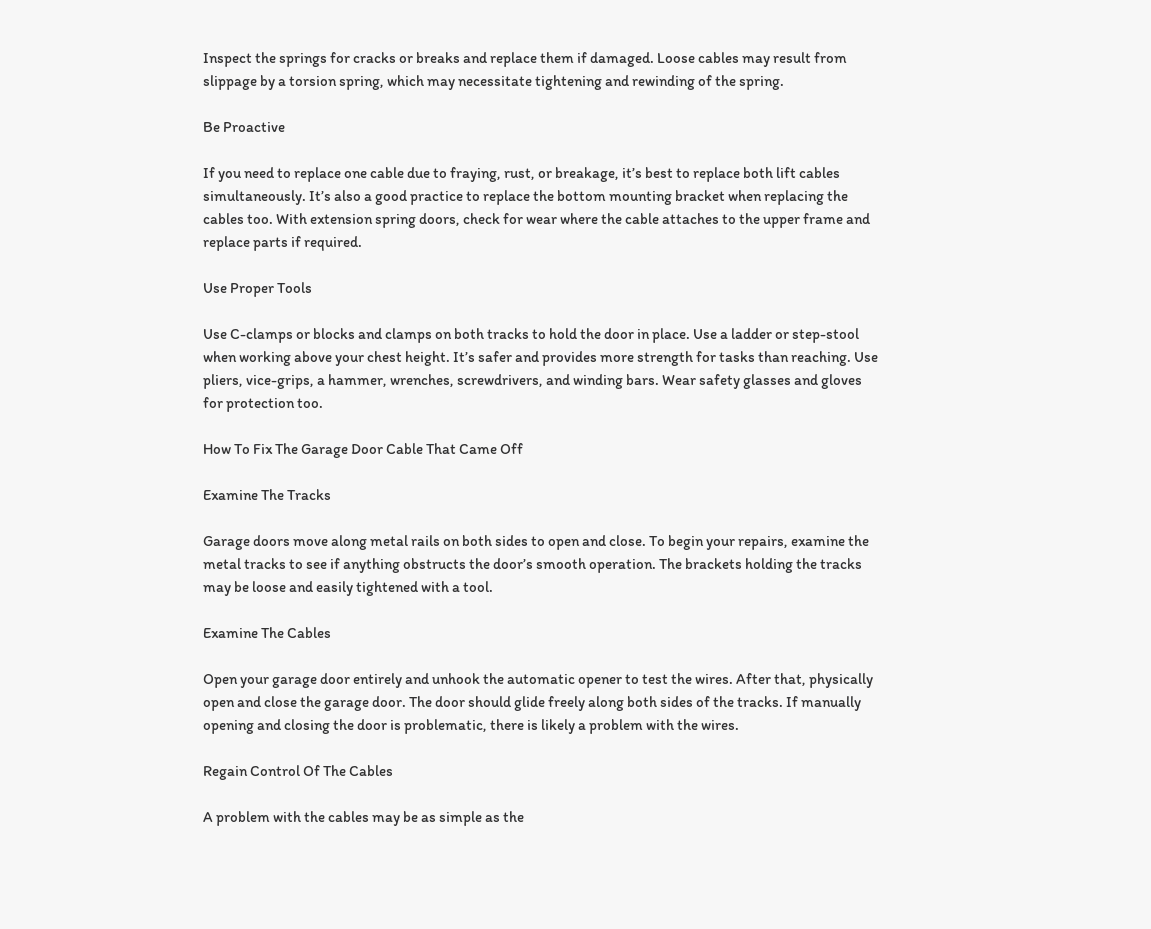Inspect the springs for cracks or breaks and replace them if damaged. Loose cables may result from slippage by a torsion spring, which may necessitate tightening and rewinding of the spring.

Be Proactive

If you need to replace one cable due to fraying, rust, or breakage, it’s best to replace both lift cables simultaneously. It’s also a good practice to replace the bottom mounting bracket when replacing the cables too. With extension spring doors, check for wear where the cable attaches to the upper frame and replace parts if required.

Use Proper Tools

Use C-clamps or blocks and clamps on both tracks to hold the door in place. Use a ladder or step-stool when working above your chest height. It’s safer and provides more strength for tasks than reaching. Use pliers, vice-grips, a hammer, wrenches, screwdrivers, and winding bars. Wear safety glasses and gloves for protection too.

How To Fix The Garage Door Cable That Came Off

Examine The Tracks

Garage doors move along metal rails on both sides to open and close. To begin your repairs, examine the metal tracks to see if anything obstructs the door’s smooth operation. The brackets holding the tracks may be loose and easily tightened with a tool.

Examine The Cables

Open your garage door entirely and unhook the automatic opener to test the wires. After that, physically open and close the garage door. The door should glide freely along both sides of the tracks. If manually opening and closing the door is problematic, there is likely a problem with the wires.

Regain Control Of The Cables

A problem with the cables may be as simple as the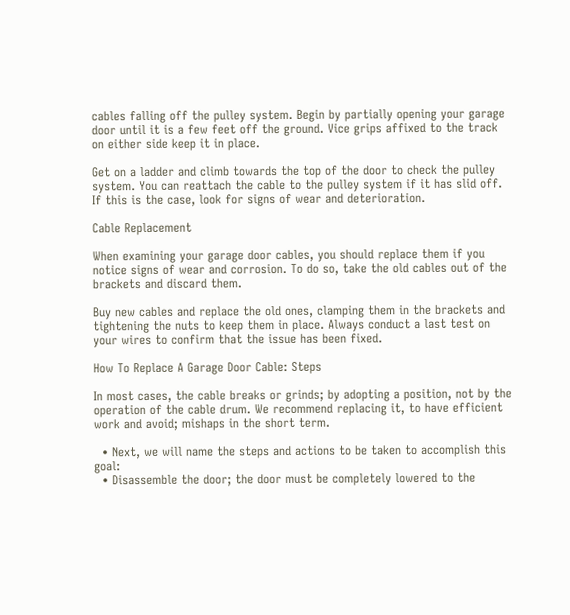cables falling off the pulley system. Begin by partially opening your garage door until it is a few feet off the ground. Vice grips affixed to the track on either side keep it in place.

Get on a ladder and climb towards the top of the door to check the pulley system. You can reattach the cable to the pulley system if it has slid off. If this is the case, look for signs of wear and deterioration.

Cable Replacement

When examining your garage door cables, you should replace them if you notice signs of wear and corrosion. To do so, take the old cables out of the brackets and discard them.

Buy new cables and replace the old ones, clamping them in the brackets and tightening the nuts to keep them in place. Always conduct a last test on your wires to confirm that the issue has been fixed.

How To Replace A Garage Door Cable: Steps

In most cases, the cable breaks or grinds; by adopting a position, not by the operation of the cable drum. We recommend replacing it, to have efficient work and avoid; mishaps in the short term.

  • Next, we will name the steps and actions to be taken to accomplish this goal:
  • Disassemble the door; the door must be completely lowered to the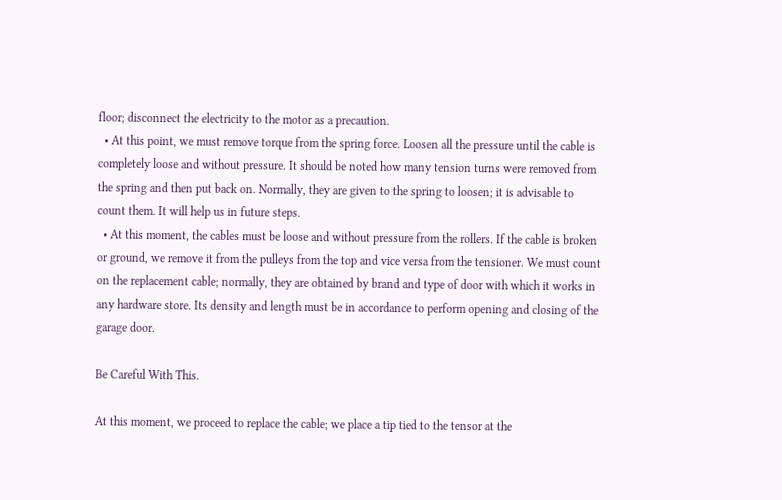floor; disconnect the electricity to the motor as a precaution.
  • At this point, we must remove torque from the spring force. Loosen all the pressure until the cable is completely loose and without pressure. It should be noted how many tension turns were removed from the spring and then put back on. Normally, they are given to the spring to loosen; it is advisable to count them. It will help us in future steps.
  • At this moment, the cables must be loose and without pressure from the rollers. If the cable is broken or ground, we remove it from the pulleys from the top and vice versa from the tensioner. We must count on the replacement cable; normally, they are obtained by brand and type of door with which it works in any hardware store. Its density and length must be in accordance to perform opening and closing of the garage door.

Be Careful With This.

At this moment, we proceed to replace the cable; we place a tip tied to the tensor at the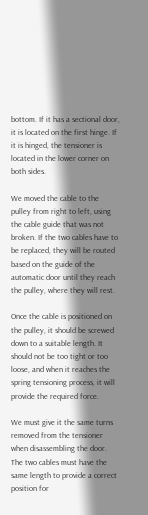bottom. If it has a sectional door, it is located on the first hinge. If it is hinged, the tensioner is located in the lower corner on both sides.

We moved the cable to the pulley from right to left, using the cable guide that was not broken. If the two cables have to be replaced, they will be routed based on the guide of the automatic door until they reach the pulley, where they will rest.

Once the cable is positioned on the pulley, it should be screwed down to a suitable length. It should not be too tight or too loose, and when it reaches the spring tensioning process, it will provide the required force.

We must give it the same turns removed from the tensioner when disassembling the door. The two cables must have the same length to provide a correct position for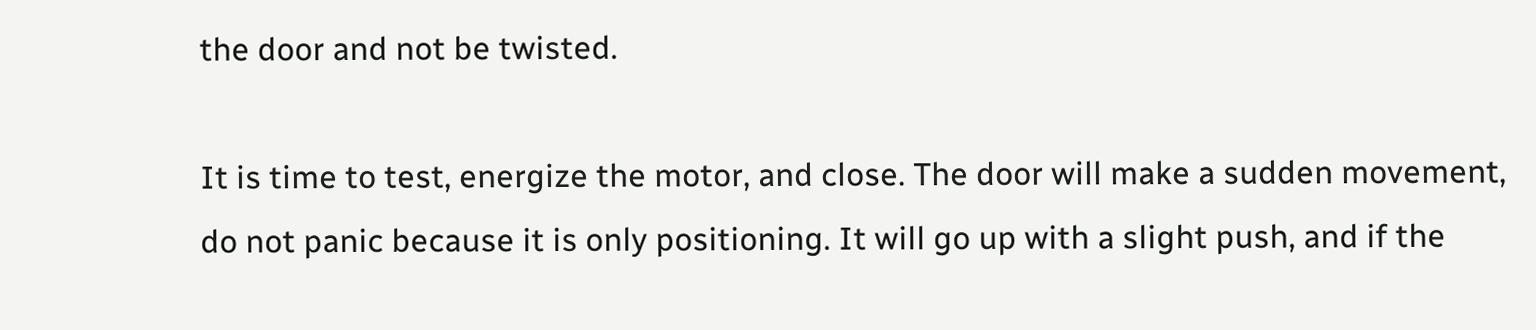the door and not be twisted.

It is time to test, energize the motor, and close. The door will make a sudden movement, do not panic because it is only positioning. It will go up with a slight push, and if the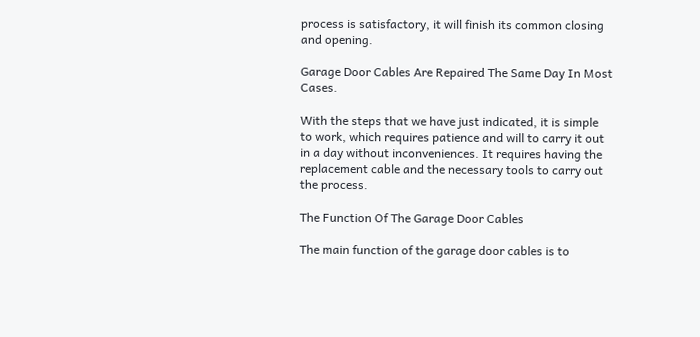process is satisfactory, it will finish its common closing and opening.

Garage Door Cables Are Repaired The Same Day In Most Cases.

With the steps that we have just indicated, it is simple to work, which requires patience and will to carry it out in a day without inconveniences. It requires having the replacement cable and the necessary tools to carry out the process.

The Function Of The Garage Door Cables

The main function of the garage door cables is to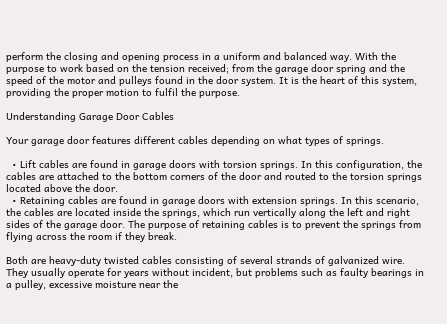perform the closing and opening process in a uniform and balanced way. With the purpose to work based on the tension received; from the garage door spring and the speed of the motor and pulleys found in the door system. It is the heart of this system, providing the proper motion to fulfil the purpose.

Understanding Garage Door Cables

Your garage door features different cables depending on what types of springs.

  • Lift cables are found in garage doors with torsion springs. In this configuration, the cables are attached to the bottom corners of the door and routed to the torsion springs located above the door.
  • Retaining cables are found in garage doors with extension springs. In this scenario, the cables are located inside the springs, which run vertically along the left and right sides of the garage door. The purpose of retaining cables is to prevent the springs from flying across the room if they break.

Both are heavy-duty twisted cables consisting of several strands of galvanized wire. They usually operate for years without incident, but problems such as faulty bearings in a pulley, excessive moisture near the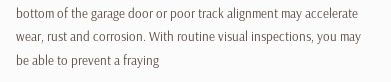bottom of the garage door or poor track alignment may accelerate wear, rust and corrosion. With routine visual inspections, you may be able to prevent a fraying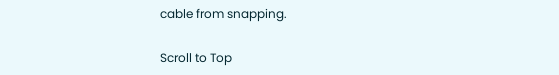cable from snapping.

Scroll to Top